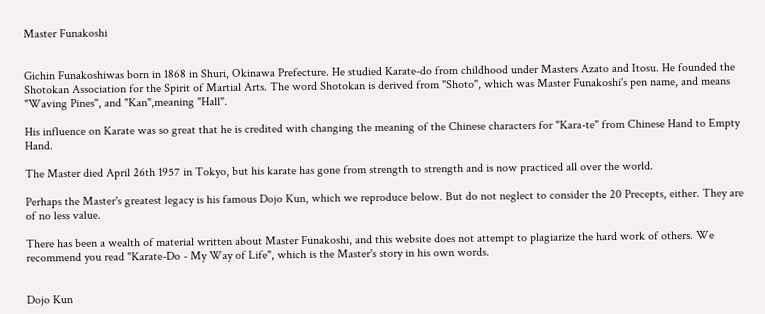Master Funakoshi


Gichin Funakoshiwas born in 1868 in Shuri, Okinawa Prefecture. He studied Karate-do from childhood under Masters Azato and Itosu. He founded the Shotokan Association for the Spirit of Martial Arts. The word Shotokan is derived from "Shoto", which was Master Funakoshi's pen name, and means "Waving Pines", and "Kan",meaning "Hall".

His influence on Karate was so great that he is credited with changing the meaning of the Chinese characters for "Kara-te" from Chinese Hand to Empty Hand.

The Master died April 26th 1957 in Tokyo, but his karate has gone from strength to strength and is now practiced all over the world.

Perhaps the Master's greatest legacy is his famous Dojo Kun, which we reproduce below. But do not neglect to consider the 20 Precepts, either. They are of no less value.

There has been a wealth of material written about Master Funakoshi, and this website does not attempt to plagiarize the hard work of others. We recommend you read "Karate-Do - My Way of Life", which is the Master's story in his own words.


Dojo Kun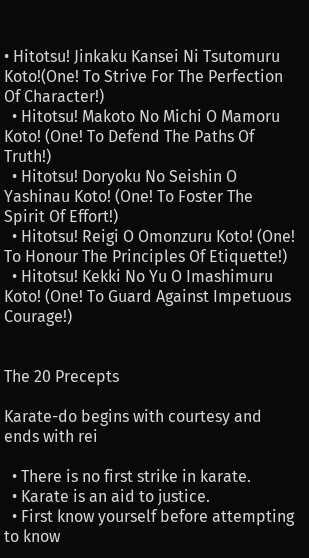• Hitotsu! Jinkaku Kansei Ni Tsutomuru Koto!(One! To Strive For The Perfection Of Character!)
  • Hitotsu! Makoto No Michi O Mamoru Koto! (One! To Defend The Paths Of Truth!)
  • Hitotsu! Doryoku No Seishin O Yashinau Koto! (One! To Foster The Spirit Of Effort!)
  • Hitotsu! Reigi O Omonzuru Koto! (One! To Honour The Principles Of Etiquette!)
  • Hitotsu! Kekki No Yu O Imashimuru Koto! (One! To Guard Against Impetuous Courage!)


The 20 Precepts

Karate-do begins with courtesy and ends with rei

  • There is no first strike in karate.
  • Karate is an aid to justice.
  • First know yourself before attempting to know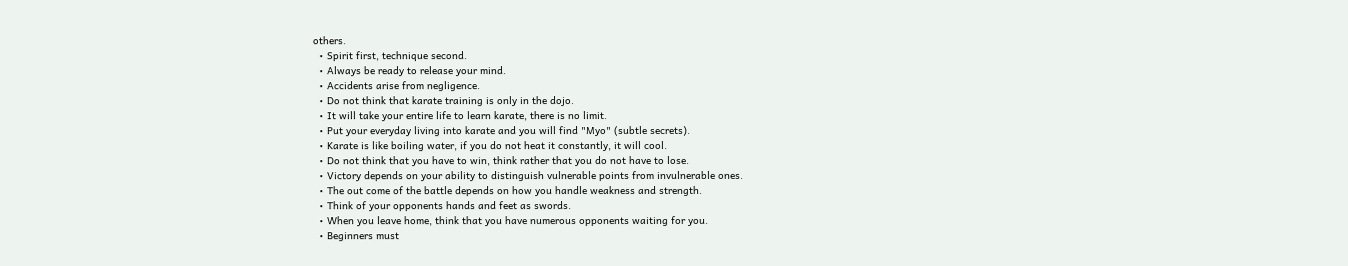others.
  • Spirit first, technique second.
  • Always be ready to release your mind.
  • Accidents arise from negligence.
  • Do not think that karate training is only in the dojo.
  • It will take your entire life to learn karate, there is no limit.
  • Put your everyday living into karate and you will find "Myo" (subtle secrets).
  • Karate is like boiling water, if you do not heat it constantly, it will cool.
  • Do not think that you have to win, think rather that you do not have to lose.
  • Victory depends on your ability to distinguish vulnerable points from invulnerable ones.
  • The out come of the battle depends on how you handle weakness and strength.
  • Think of your opponents hands and feet as swords.
  • When you leave home, think that you have numerous opponents waiting for you.
  • Beginners must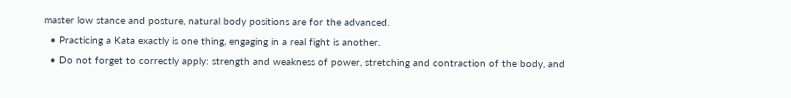master low stance and posture, natural body positions are for the advanced.
  • Practicing a Kata exactly is one thing, engaging in a real fight is another.
  • Do not forget to correctly apply: strength and weakness of power, stretching and contraction of the body, and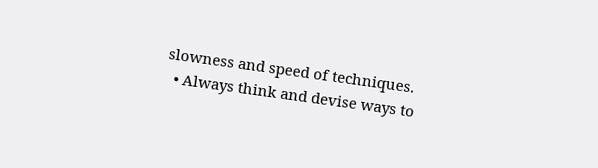slowness and speed of techniques.
  • Always think and devise ways to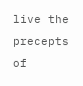live the precepts of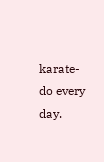karate-do every day.